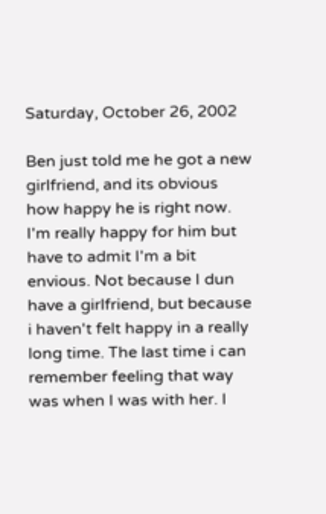Saturday, October 26, 2002

Ben just told me he got a new girlfriend, and its obvious how happy he is right now. I'm really happy for him but have to admit I'm a bit envious. Not because I dun have a girlfriend, but because i haven't felt happy in a really long time. The last time i can remember feeling that way was when I was with her. I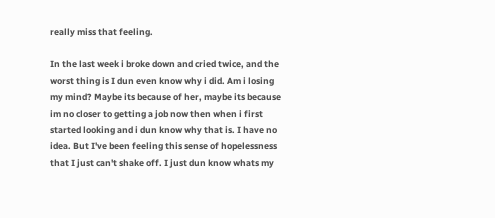really miss that feeling.

In the last week i broke down and cried twice, and the worst thing is I dun even know why i did. Am i losing my mind? Maybe its because of her, maybe its because im no closer to getting a job now then when i first started looking and i dun know why that is. I have no idea. But I've been feeling this sense of hopelessness that I just can't shake off. I just dun know whats my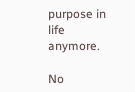purpose in life anymore.

No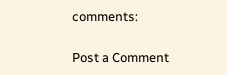comments:

Post a Comment